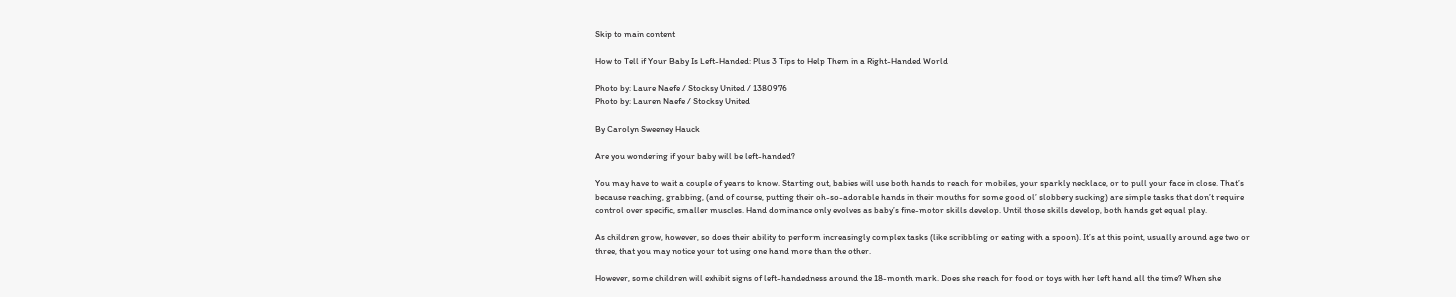Skip to main content

How to Tell if Your Baby Is Left-Handed: Plus 3 Tips to Help Them in a Right-Handed World

Photo by: Laure Naefe / Stocksy United / 1380976
Photo by: Lauren Naefe / Stocksy United

By Carolyn Sweeney Hauck

Are you wondering if your baby will be left-handed?

You may have to wait a couple of years to know. Starting out, babies will use both hands to reach for mobiles, your sparkly necklace, or to pull your face in close. That’s because reaching, grabbing, (and of course, putting their oh-so-adorable hands in their mouths for some good ol’ slobbery sucking) are simple tasks that don’t require control over specific, smaller muscles. Hand dominance only evolves as baby’s fine-motor skills develop. Until those skills develop, both hands get equal play.

As children grow, however, so does their ability to perform increasingly complex tasks (like scribbling or eating with a spoon). It’s at this point, usually around age two or three, that you may notice your tot using one hand more than the other.

However, some children will exhibit signs of left-handedness around the 18-month mark. Does she reach for food or toys with her left hand all the time? When she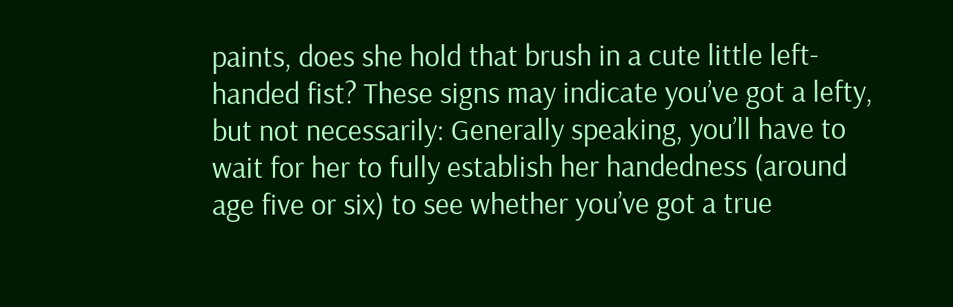paints, does she hold that brush in a cute little left-handed fist? These signs may indicate you’ve got a lefty, but not necessarily: Generally speaking, you’ll have to wait for her to fully establish her handedness (around age five or six) to see whether you’ve got a true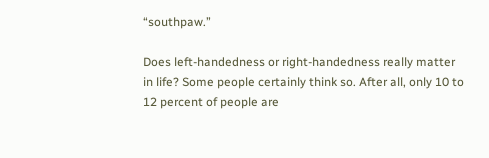“southpaw.”

Does left-handedness or right-handedness really matter in life? Some people certainly think so. After all, only 10 to 12 percent of people are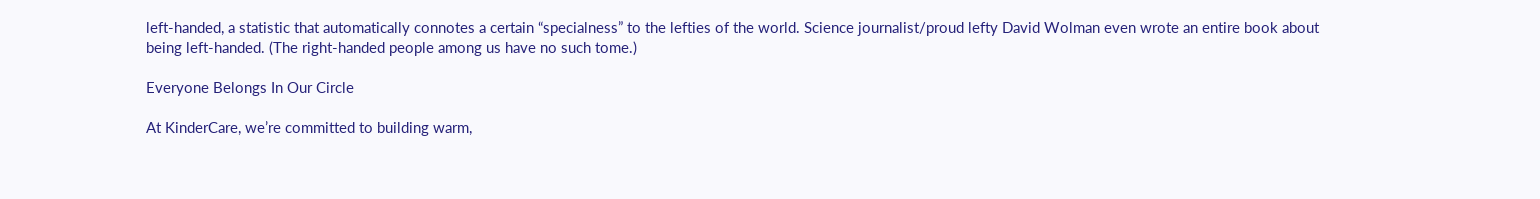left-handed, a statistic that automatically connotes a certain “specialness” to the lefties of the world. Science journalist/proud lefty David Wolman even wrote an entire book about being left-handed. (The right-handed people among us have no such tome.)

Everyone Belongs In Our Circle

At KinderCare, we’re committed to building warm,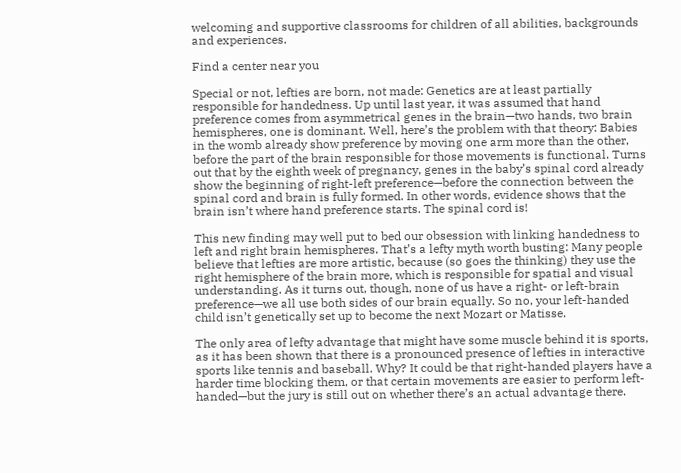welcoming and supportive classrooms for children of all abilities, backgrounds and experiences.

Find a center near you

Special or not, lefties are born, not made: Genetics are at least partially responsible for handedness. Up until last year, it was assumed that hand preference comes from asymmetrical genes in the brain—two hands, two brain hemispheres, one is dominant. Well, here’s the problem with that theory: Babies in the womb already show preference by moving one arm more than the other, before the part of the brain responsible for those movements is functional. Turns out that by the eighth week of pregnancy, genes in the baby’s spinal cord already show the beginning of right-left preference—before the connection between the spinal cord and brain is fully formed. In other words, evidence shows that the brain isn’t where hand preference starts. The spinal cord is!

This new finding may well put to bed our obsession with linking handedness to left and right brain hemispheres. That’s a lefty myth worth busting: Many people believe that lefties are more artistic, because (so goes the thinking) they use the right hemisphere of the brain more, which is responsible for spatial and visual understanding. As it turns out, though, none of us have a right- or left-brain preference—we all use both sides of our brain equally. So no, your left-handed child isn’t genetically set up to become the next Mozart or Matisse.

The only area of lefty advantage that might have some muscle behind it is sports, as it has been shown that there is a pronounced presence of lefties in interactive sports like tennis and baseball. Why? It could be that right-handed players have a harder time blocking them, or that certain movements are easier to perform left-handed—but the jury is still out on whether there’s an actual advantage there.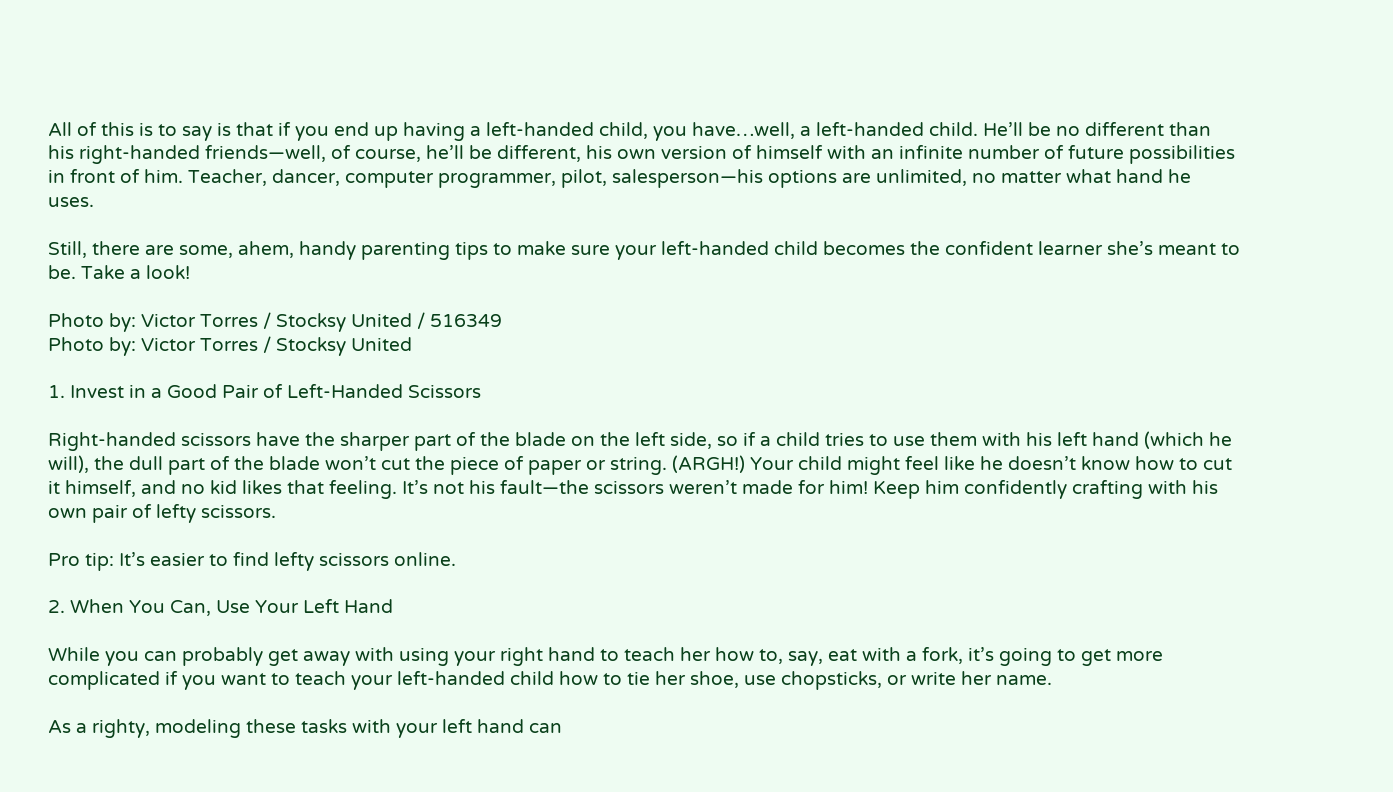All of this is to say is that if you end up having a left-handed child, you have…well, a left-handed child. He’ll be no different than his right-handed friends—well, of course, he’ll be different, his own version of himself with an infinite number of future possibilities in front of him. Teacher, dancer, computer programmer, pilot, salesperson—his options are unlimited, no matter what hand he uses.

Still, there are some, ahem, handy parenting tips to make sure your left-handed child becomes the confident learner she’s meant to be. Take a look!

Photo by: Victor Torres / Stocksy United / 516349
Photo by: Victor Torres / Stocksy United

1. Invest in a Good Pair of Left-Handed Scissors

Right-handed scissors have the sharper part of the blade on the left side, so if a child tries to use them with his left hand (which he will), the dull part of the blade won’t cut the piece of paper or string. (ARGH!) Your child might feel like he doesn’t know how to cut it himself, and no kid likes that feeling. It’s not his fault—the scissors weren’t made for him! Keep him confidently crafting with his own pair of lefty scissors.

Pro tip: It’s easier to find lefty scissors online.

2. When You Can, Use Your Left Hand

While you can probably get away with using your right hand to teach her how to, say, eat with a fork, it’s going to get more complicated if you want to teach your left-handed child how to tie her shoe, use chopsticks, or write her name.

As a righty, modeling these tasks with your left hand can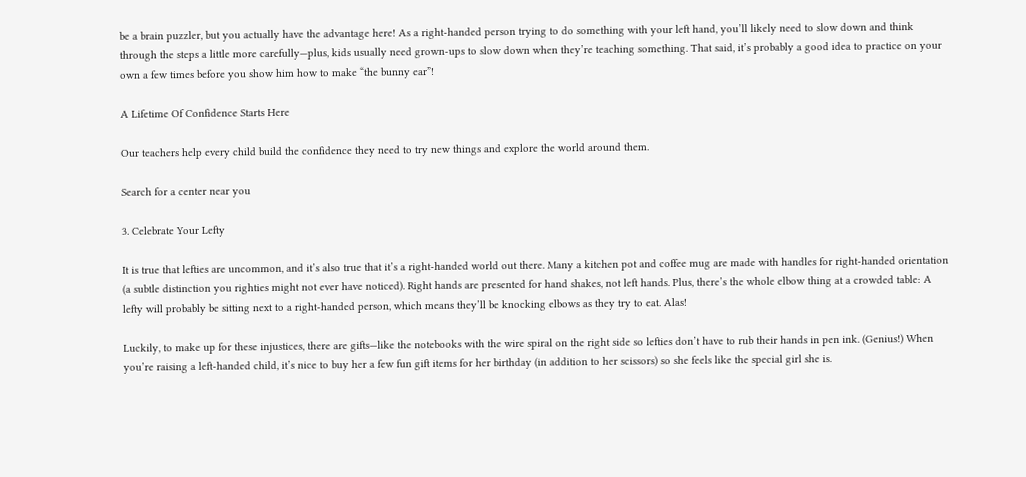be a brain puzzler, but you actually have the advantage here! As a right-handed person trying to do something with your left hand, you’ll likely need to slow down and think through the steps a little more carefully—plus, kids usually need grown-ups to slow down when they’re teaching something. That said, it’s probably a good idea to practice on your own a few times before you show him how to make “the bunny ear”!

A Lifetime Of Confidence Starts Here

Our teachers help every child build the confidence they need to try new things and explore the world around them.

Search for a center near you

3. Celebrate Your Lefty

It is true that lefties are uncommon, and it’s also true that it’s a right-handed world out there. Many a kitchen pot and coffee mug are made with handles for right-handed orientation (a subtle distinction you righties might not ever have noticed). Right hands are presented for hand shakes, not left hands. Plus, there’s the whole elbow thing at a crowded table: A lefty will probably be sitting next to a right-handed person, which means they’ll be knocking elbows as they try to eat. Alas!

Luckily, to make up for these injustices, there are gifts—like the notebooks with the wire spiral on the right side so lefties don’t have to rub their hands in pen ink. (Genius!) When you’re raising a left-handed child, it’s nice to buy her a few fun gift items for her birthday (in addition to her scissors) so she feels like the special girl she is.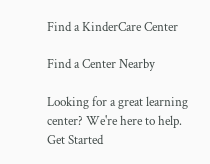Find a KinderCare Center

Find a Center Nearby

Looking for a great learning center? We're here to help.
Get Started